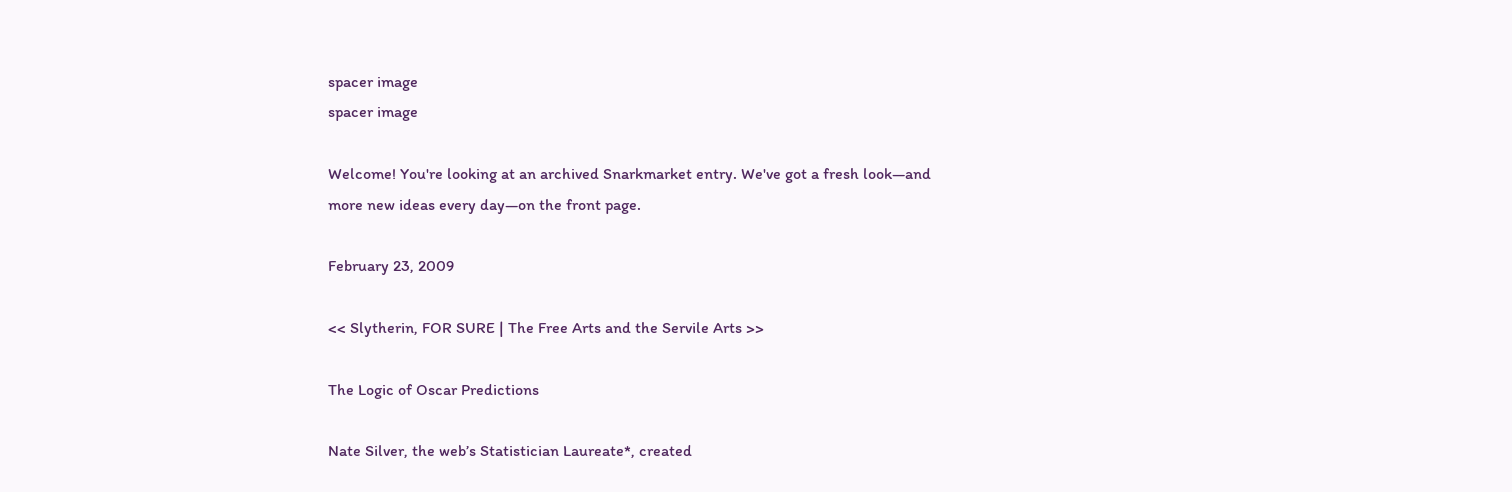spacer image
spacer image

Welcome! You're looking at an archived Snarkmarket entry. We've got a fresh look—and more new ideas every day—on the front page.

February 23, 2009

<< Slytherin, FOR SURE | The Free Arts and the Servile Arts >>

The Logic of Oscar Predictions

Nate Silver, the web’s Statistician Laureate*, created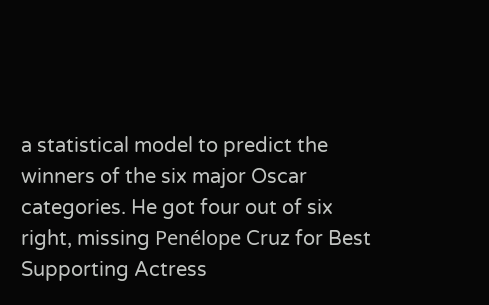a statistical model to predict the winners of the six major Oscar categories. He got four out of six right, missing Penélope Cruz for Best Supporting Actress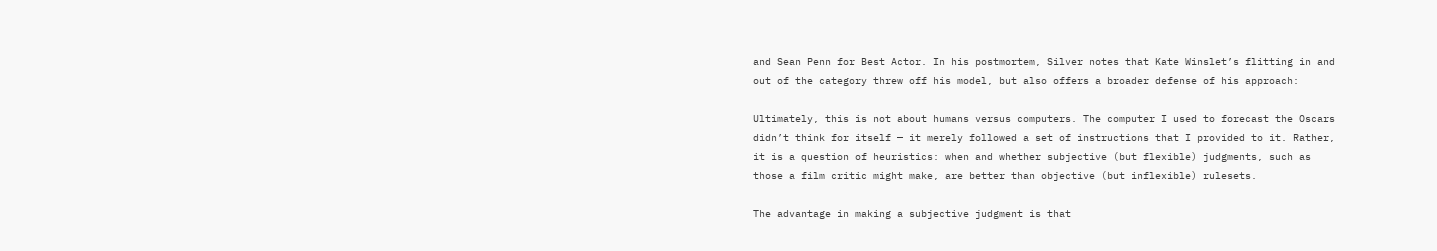and Sean Penn for Best Actor. In his postmortem, Silver notes that Kate Winslet’s flitting in and out of the category threw off his model, but also offers a broader defense of his approach:

Ultimately, this is not about humans versus computers. The computer I used to forecast the Oscars didn’t think for itself — it merely followed a set of instructions that I provided to it. Rather, it is a question of heuristics: when and whether subjective (but flexible) judgments, such as those a film critic might make, are better than objective (but inflexible) rulesets.

The advantage in making a subjective judgment is that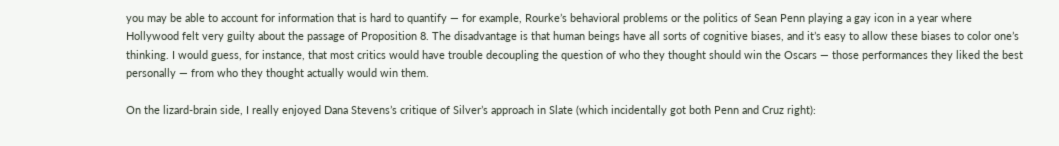you may be able to account for information that is hard to quantify — for example, Rourke’s behavioral problems or the politics of Sean Penn playing a gay icon in a year where Hollywood felt very guilty about the passage of Proposition 8. The disadvantage is that human beings have all sorts of cognitive biases, and it’s easy to allow these biases to color one’s thinking. I would guess, for instance, that most critics would have trouble decoupling the question of who they thought should win the Oscars — those performances they liked the best personally — from who they thought actually would win them.

On the lizard-brain side, I really enjoyed Dana Stevens’s critique of Silver’s approach in Slate (which incidentally got both Penn and Cruz right):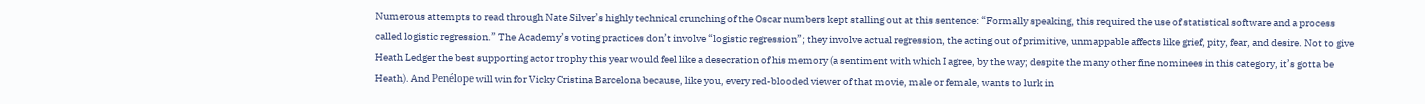Numerous attempts to read through Nate Silver’s highly technical crunching of the Oscar numbers kept stalling out at this sentence: “Formally speaking, this required the use of statistical software and a process called logistic regression.” The Academy’s voting practices don’t involve “logistic regression”; they involve actual regression, the acting out of primitive, unmappable affects like grief, pity, fear, and desire. Not to give Heath Ledger the best supporting actor trophy this year would feel like a desecration of his memory (a sentiment with which I agree, by the way; despite the many other fine nominees in this category, it’s gotta be Heath). And Penélope will win for Vicky Cristina Barcelona because, like you, every red-blooded viewer of that movie, male or female, wants to lurk in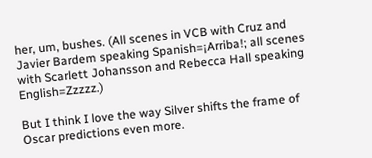her, um, bushes. (All scenes in VCB with Cruz and Javier Bardem speaking Spanish=¡Arriba!; all scenes with Scarlett Johansson and Rebecca Hall speaking English=Zzzzz.)

But I think I love the way Silver shifts the frame of Oscar predictions even more.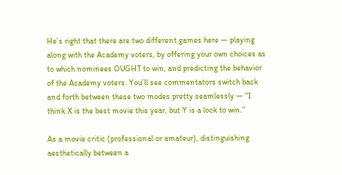He’s right that there are two different games here — playing along with the Academy voters, by offering your own choices as to which nominees OUGHT to win, and predicting the behavior of the Academy voters. You’ll see commentators switch back and forth between these two modes pretty seamlessly — “I think X is the best movie this year, but Y is a lock to win.”

As a movie critic (professional or amateur), distinguishing aesthetically between a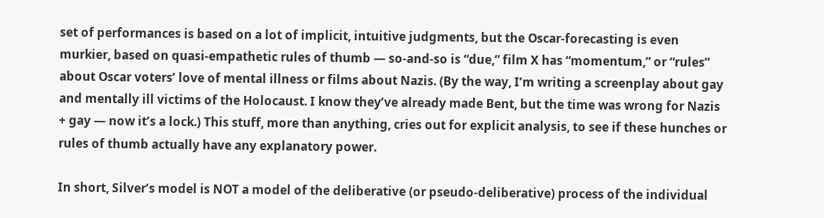set of performances is based on a lot of implicit, intuitive judgments, but the Oscar-forecasting is even murkier, based on quasi-empathetic rules of thumb — so-and-so is “due,” film X has “momentum,” or “rules” about Oscar voters’ love of mental illness or films about Nazis. (By the way, I’m writing a screenplay about gay and mentally ill victims of the Holocaust. I know they’ve already made Bent, but the time was wrong for Nazis + gay — now it’s a lock.) This stuff, more than anything, cries out for explicit analysis, to see if these hunches or rules of thumb actually have any explanatory power.

In short, Silver’s model is NOT a model of the deliberative (or pseudo-deliberative) process of the individual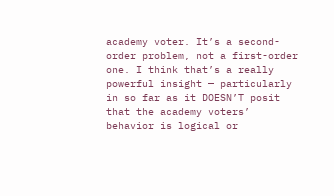academy voter. It’s a second-order problem, not a first-order one. I think that’s a really powerful insight — particularly in so far as it DOESN’T posit that the academy voters’ behavior is logical or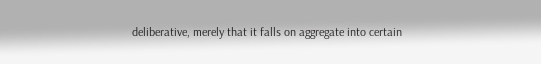deliberative, merely that it falls on aggregate into certain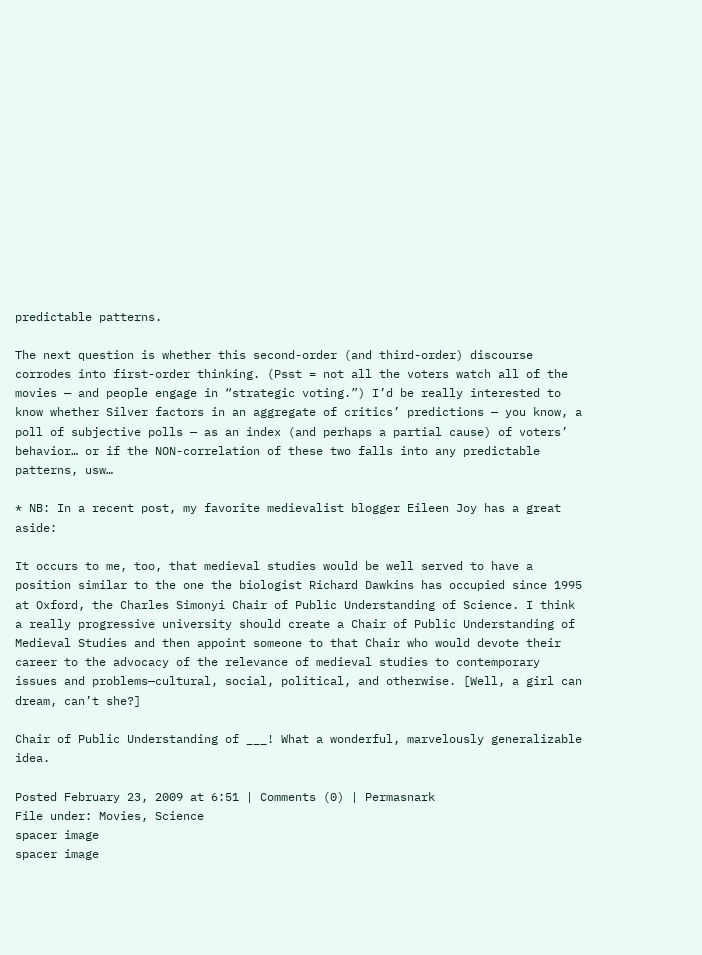predictable patterns.

The next question is whether this second-order (and third-order) discourse corrodes into first-order thinking. (Psst = not all the voters watch all of the movies — and people engage in “strategic voting.”) I’d be really interested to know whether Silver factors in an aggregate of critics’ predictions — you know, a poll of subjective polls — as an index (and perhaps a partial cause) of voters’ behavior… or if the NON-correlation of these two falls into any predictable patterns, usw…

* NB: In a recent post, my favorite medievalist blogger Eileen Joy has a great aside:

It occurs to me, too, that medieval studies would be well served to have a position similar to the one the biologist Richard Dawkins has occupied since 1995 at Oxford, the Charles Simonyi Chair of Public Understanding of Science. I think a really progressive university should create a Chair of Public Understanding of Medieval Studies and then appoint someone to that Chair who would devote their career to the advocacy of the relevance of medieval studies to contemporary issues and problems—cultural, social, political, and otherwise. [Well, a girl can dream, can’t she?]

Chair of Public Understanding of ___! What a wonderful, marvelously generalizable idea.

Posted February 23, 2009 at 6:51 | Comments (0) | Permasnark
File under: Movies, Science
spacer image
spacer image